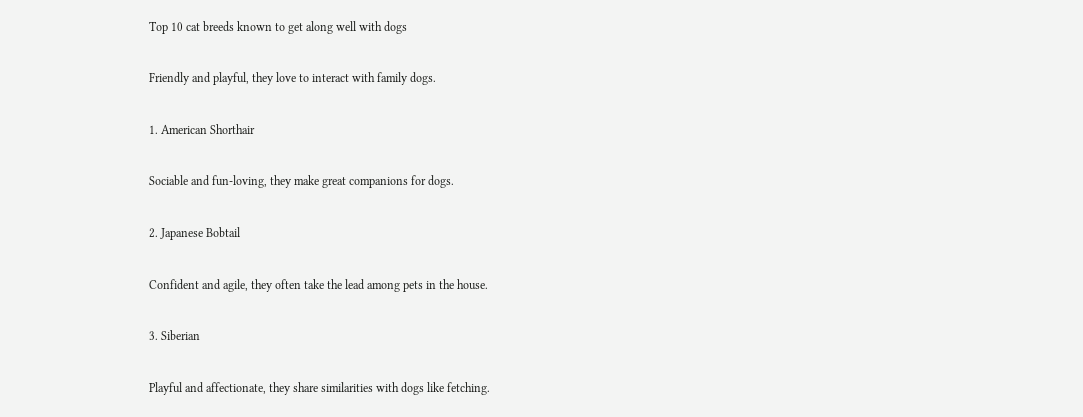Top 10 cat breeds known to get along well with dogs

Friendly and playful, they love to interact with family dogs.

1. American Shorthair

Sociable and fun-loving, they make great companions for dogs.

2. Japanese Bobtail

Confident and agile, they often take the lead among pets in the house.

3. Siberian

Playful and affectionate, they share similarities with dogs like fetching.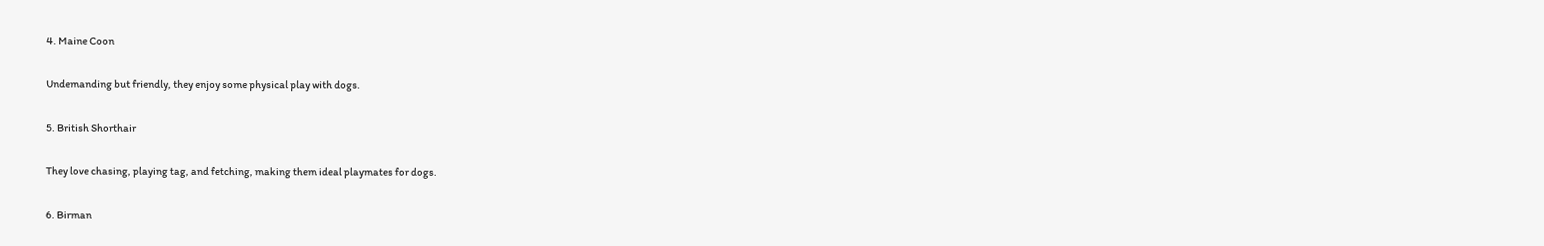4. Maine Coon

Undemanding but friendly, they enjoy some physical play with dogs.

5. British Shorthair

They love chasing, playing tag, and fetching, making them ideal playmates for dogs.

6. Birman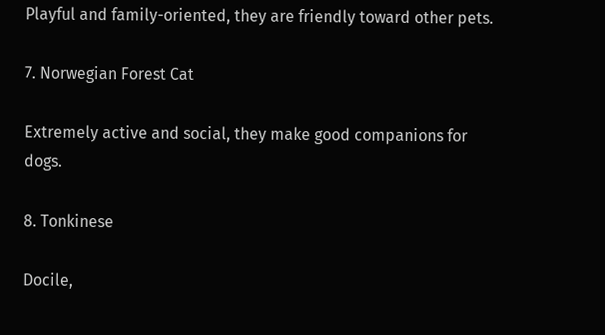Playful and family-oriented, they are friendly toward other pets.

7. Norwegian Forest Cat

Extremely active and social, they make good companions for dogs.

8. Tonkinese

Docile,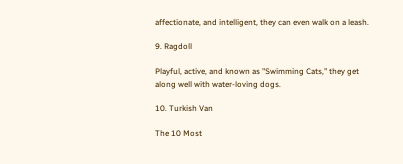affectionate, and intelligent, they can even walk on a leash.

9. Ragdoll

Playful, active, and known as "Swimming Cats," they get along well with water-loving dogs.

10. Turkish Van

The 10 Most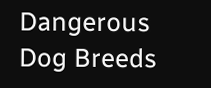Dangerous Dog Breeds